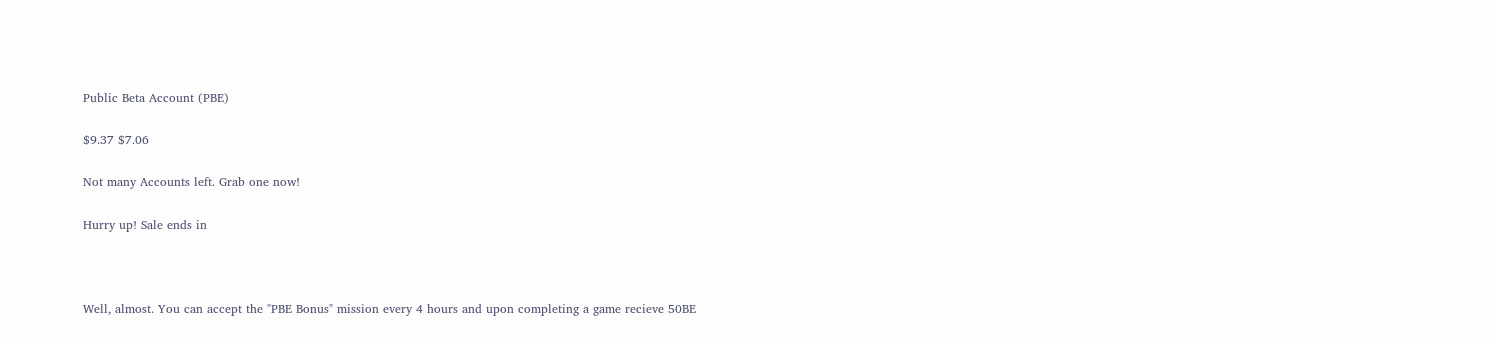Public Beta Account (PBE)

$9.37 $7.06

Not many Accounts left. Grab one now!

Hurry up! Sale ends in



Well, almost. You can accept the "PBE Bonus" mission every 4 hours and upon completing a game recieve 50BE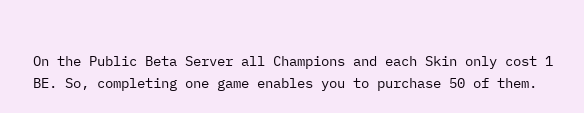On the Public Beta Server all Champions and each Skin only cost 1 BE. So, completing one game enables you to purchase 50 of them.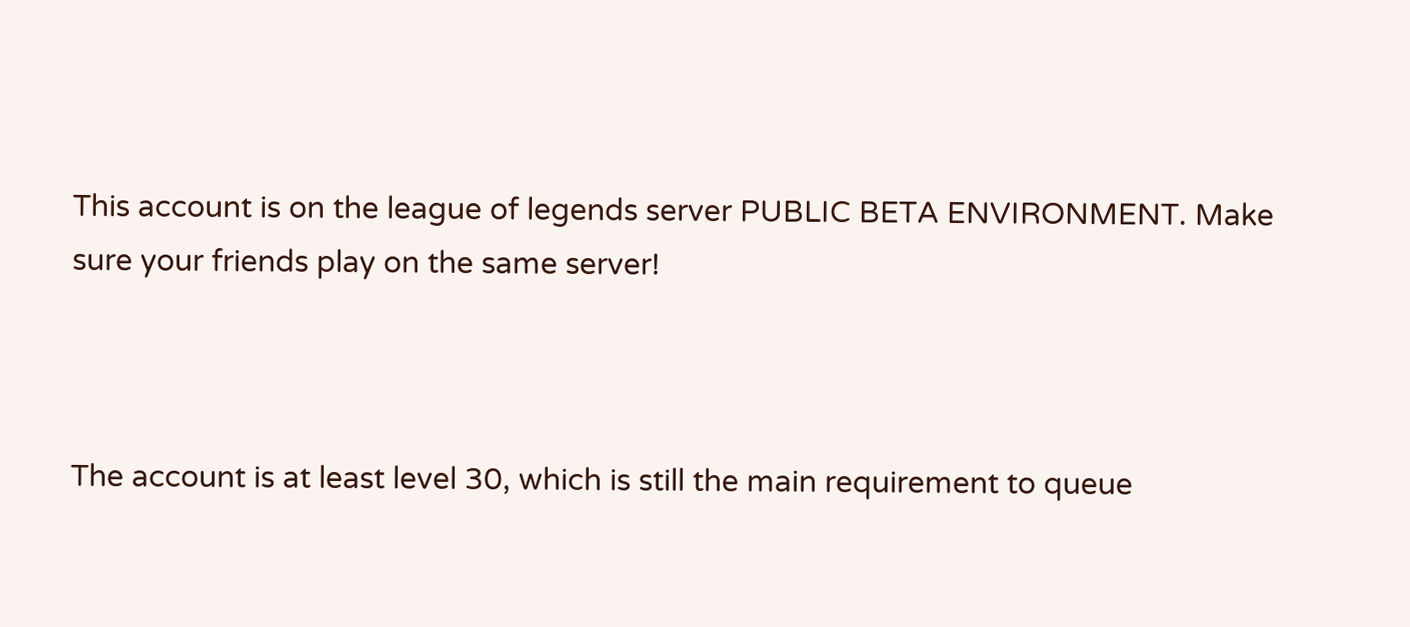This account is on the league of legends server PUBLIC BETA ENVIRONMENT. Make sure your friends play on the same server!



The account is at least level 30, which is still the main requirement to queue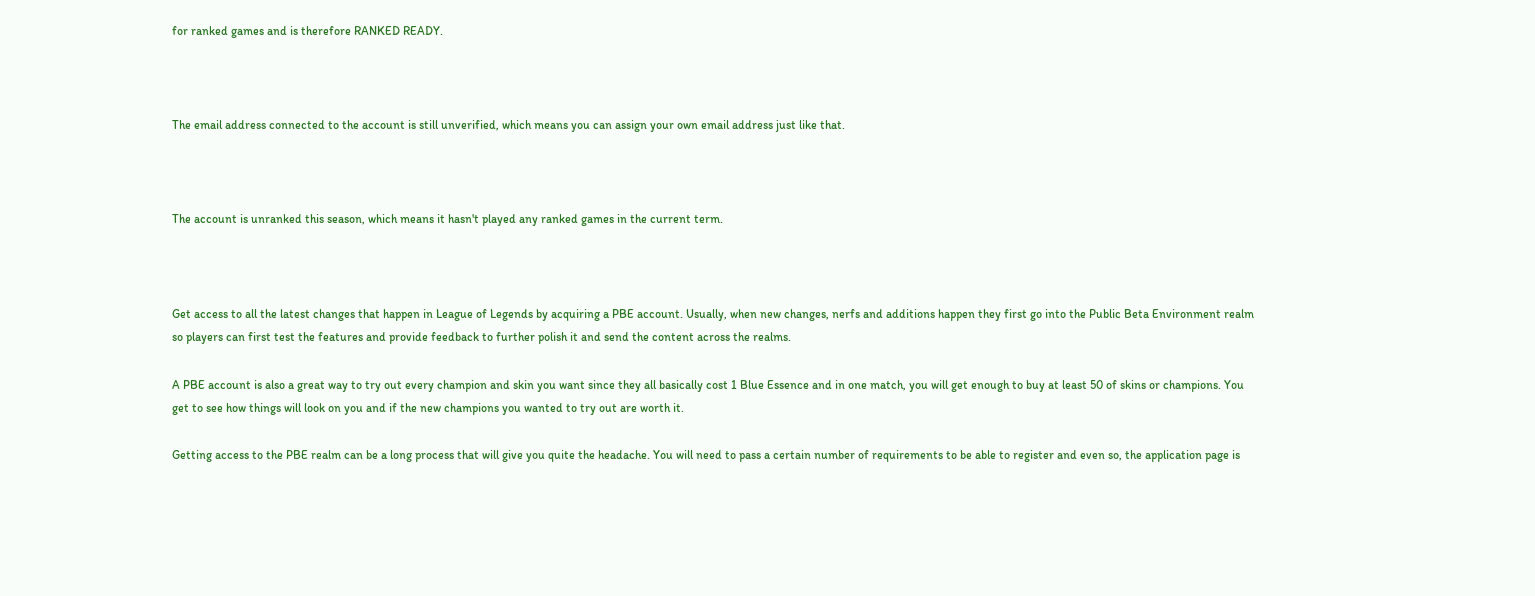for ranked games and is therefore RANKED READY.



The email address connected to the account is still unverified, which means you can assign your own email address just like that.



The account is unranked this season, which means it hasn't played any ranked games in the current term.



Get access to all the latest changes that happen in League of Legends by acquiring a PBE account. Usually, when new changes, nerfs and additions happen they first go into the Public Beta Environment realm so players can first test the features and provide feedback to further polish it and send the content across the realms.

A PBE account is also a great way to try out every champion and skin you want since they all basically cost 1 Blue Essence and in one match, you will get enough to buy at least 50 of skins or champions. You get to see how things will look on you and if the new champions you wanted to try out are worth it.

Getting access to the PBE realm can be a long process that will give you quite the headache. You will need to pass a certain number of requirements to be able to register and even so, the application page is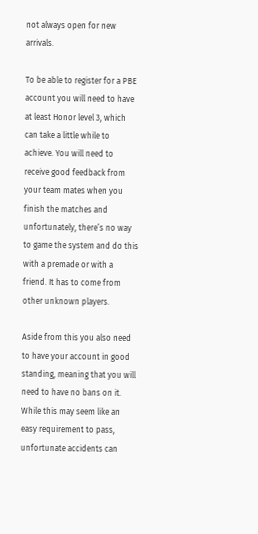not always open for new arrivals.

To be able to register for a PBE account you will need to have at least Honor level 3, which can take a little while to achieve. You will need to receive good feedback from your team mates when you finish the matches and unfortunately, there’s no way to game the system and do this with a premade or with a friend. It has to come from other unknown players.

Aside from this you also need to have your account in good standing, meaning that you will need to have no bans on it. While this may seem like an easy requirement to pass, unfortunate accidents can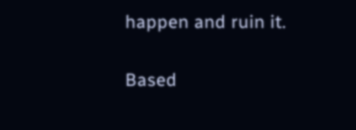happen and ruin it.

Based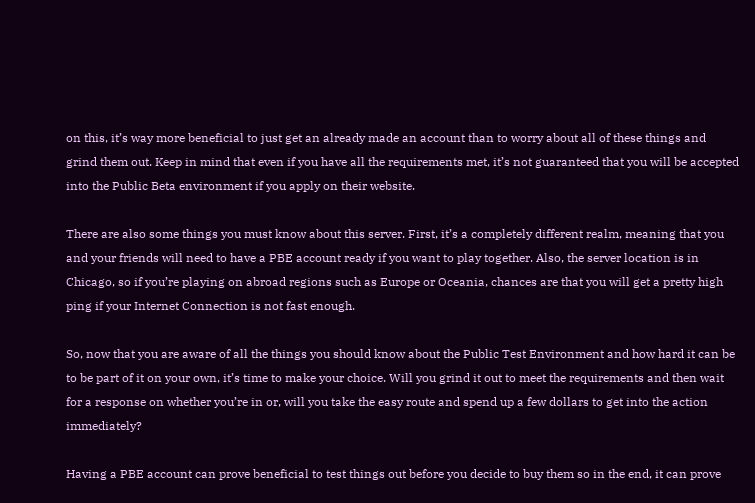on this, it’s way more beneficial to just get an already made an account than to worry about all of these things and grind them out. Keep in mind that even if you have all the requirements met, it’s not guaranteed that you will be accepted into the Public Beta environment if you apply on their website.

There are also some things you must know about this server. First, it’s a completely different realm, meaning that you and your friends will need to have a PBE account ready if you want to play together. Also, the server location is in Chicago, so if you’re playing on abroad regions such as Europe or Oceania, chances are that you will get a pretty high ping if your Internet Connection is not fast enough.

So, now that you are aware of all the things you should know about the Public Test Environment and how hard it can be to be part of it on your own, it’s time to make your choice. Will you grind it out to meet the requirements and then wait for a response on whether you’re in or, will you take the easy route and spend up a few dollars to get into the action immediately?

Having a PBE account can prove beneficial to test things out before you decide to buy them so in the end, it can prove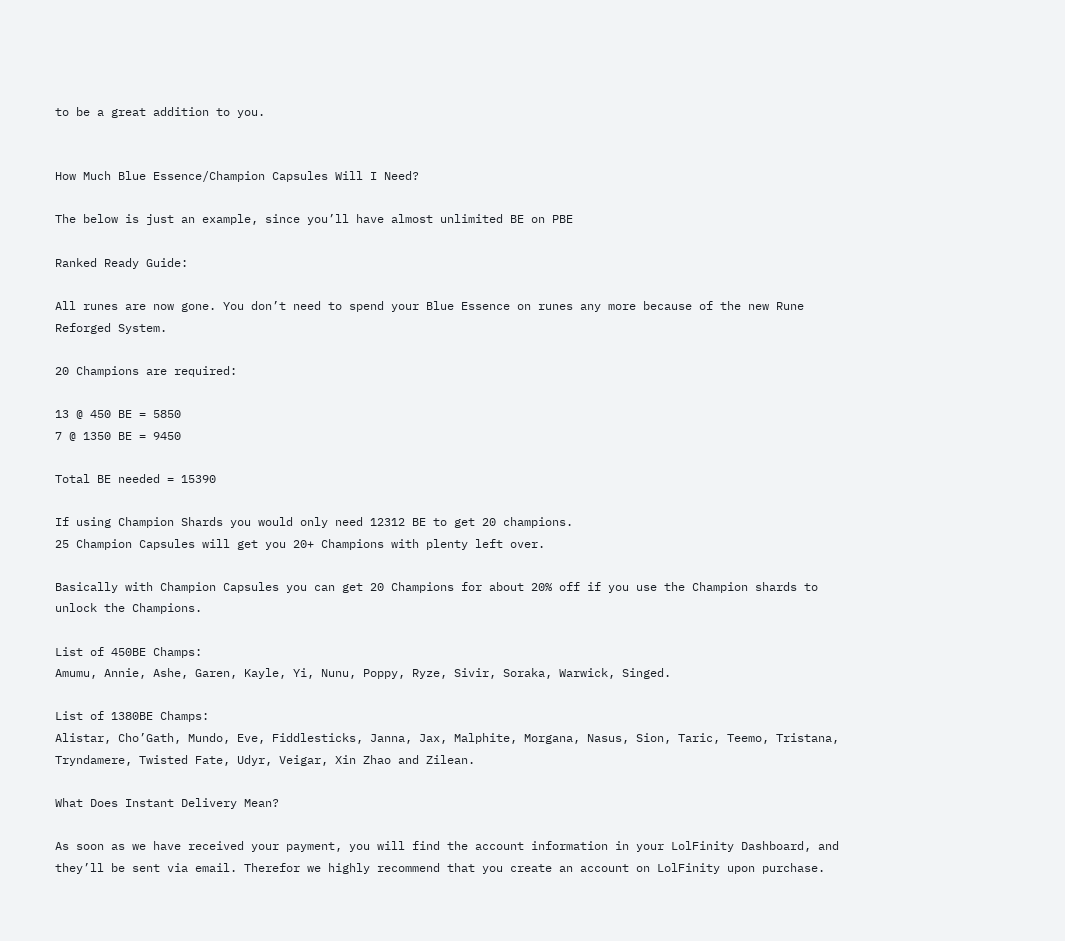to be a great addition to you.


How Much Blue Essence/Champion Capsules Will I Need?

The below is just an example, since you’ll have almost unlimited BE on PBE

Ranked Ready Guide:

All runes are now gone. You don’t need to spend your Blue Essence on runes any more because of the new Rune Reforged System.

20 Champions are required:

13 @ 450 BE = 5850
7 @ 1350 BE = 9450

Total BE needed = 15390

If using Champion Shards you would only need 12312 BE to get 20 champions.
25 Champion Capsules will get you 20+ Champions with plenty left over.

Basically with Champion Capsules you can get 20 Champions for about 20% off if you use the Champion shards to unlock the Champions.

List of 450BE Champs:
Amumu, Annie, Ashe, Garen, Kayle, Yi, Nunu, Poppy, Ryze, Sivir, Soraka, Warwick, Singed.

List of 1380BE Champs:
Alistar, Cho’Gath, Mundo, Eve, Fiddlesticks, Janna, Jax, Malphite, Morgana, Nasus, Sion, Taric, Teemo, Tristana, Tryndamere, Twisted Fate, Udyr, Veigar, Xin Zhao and Zilean.

What Does Instant Delivery Mean?

As soon as we have received your payment, you will find the account information in your LolFinity Dashboard, and they’ll be sent via email. Therefor we highly recommend that you create an account on LolFinity upon purchase.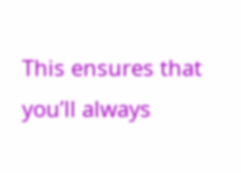This ensures that you’ll always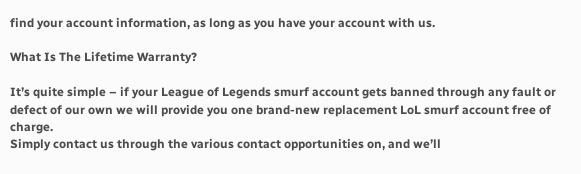find your account information, as long as you have your account with us.

What Is The Lifetime Warranty?

It’s quite simple – if your League of Legends smurf account gets banned through any fault or defect of our own we will provide you one brand-new replacement LoL smurf account free of charge.
Simply contact us through the various contact opportunities on, and we’ll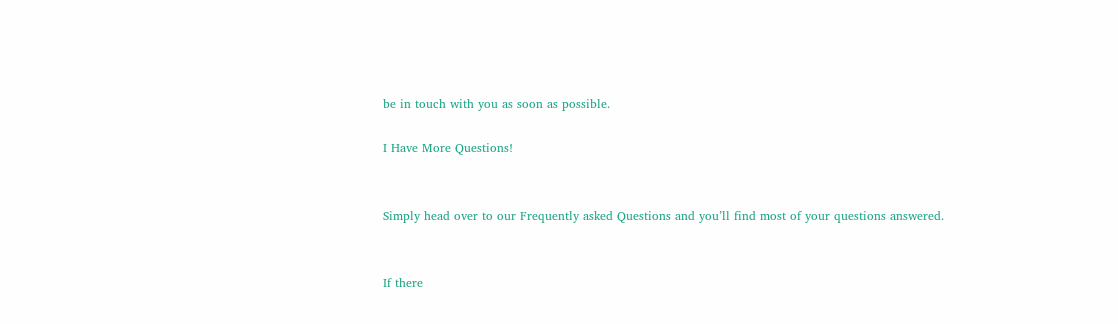be in touch with you as soon as possible.

I Have More Questions!


Simply head over to our Frequently asked Questions and you’ll find most of your questions answered.


If there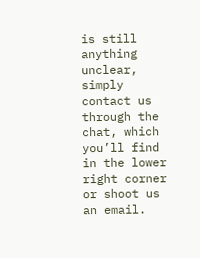is still anything unclear, simply contact us through the chat, which you’ll find in the lower right corner or shoot us an email.